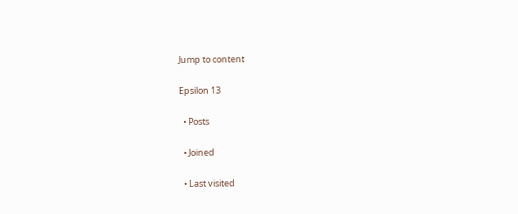Jump to content

Epsilon 13

  • Posts

  • Joined

  • Last visited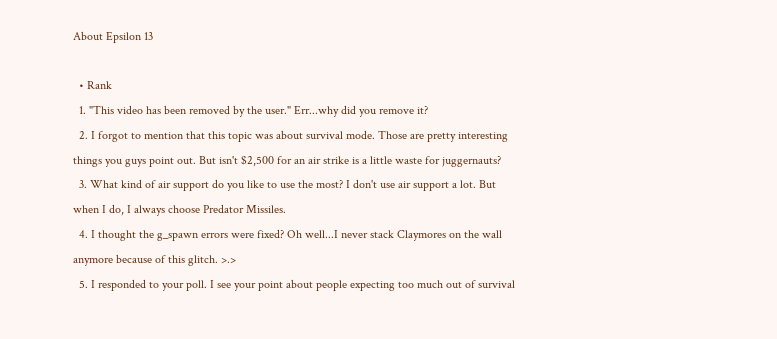About Epsilon 13

  • Rank
  1. "This video has been removed by the user." Err...why did you remove it?
  2. I forgot to mention that this topic was about survival mode. Those are pretty interesting things you guys point out. But isn't $2,500 for an air strike is a little waste for juggernauts?
  3. What kind of air support do you like to use the most? I don't use air support a lot. But when I do, I always choose Predator Missiles.
  4. I thought the g_spawn errors were fixed? Oh well...I never stack Claymores on the wall anymore because of this glitch. >.>
  5. I responded to your poll. I see your point about people expecting too much out of survival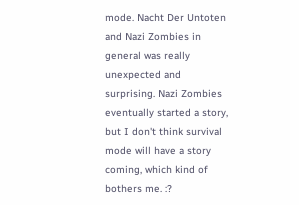mode. Nacht Der Untoten and Nazi Zombies in general was really unexpected and surprising. Nazi Zombies eventually started a story, but I don't think survival mode will have a story coming, which kind of bothers me. :?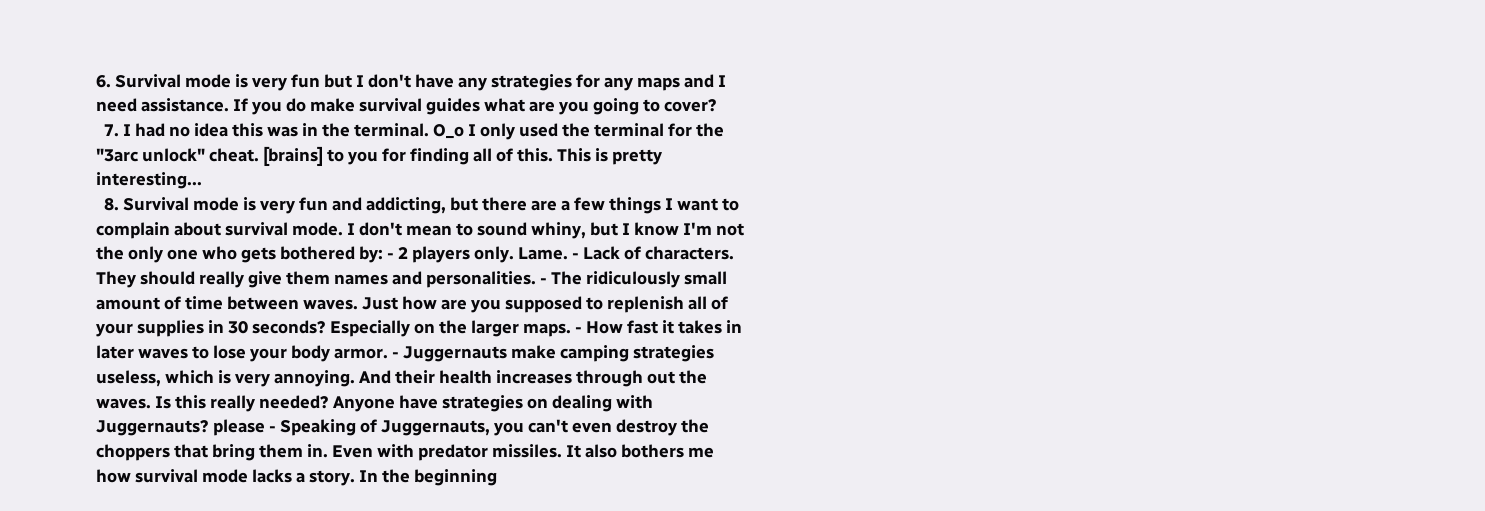6. Survival mode is very fun but I don't have any strategies for any maps and I need assistance. If you do make survival guides what are you going to cover?
  7. I had no idea this was in the terminal. O_o I only used the terminal for the "3arc unlock" cheat. [brains] to you for finding all of this. This is pretty interesting...
  8. Survival mode is very fun and addicting, but there are a few things I want to complain about survival mode. I don't mean to sound whiny, but I know I'm not the only one who gets bothered by: - 2 players only. Lame. - Lack of characters. They should really give them names and personalities. - The ridiculously small amount of time between waves. Just how are you supposed to replenish all of your supplies in 30 seconds? Especially on the larger maps. - How fast it takes in later waves to lose your body armor. - Juggernauts make camping strategies useless, which is very annoying. And their health increases through out the waves. Is this really needed? Anyone have strategies on dealing with Juggernauts? please - Speaking of Juggernauts, you can't even destroy the choppers that bring them in. Even with predator missiles. It also bothers me how survival mode lacks a story. In the beginning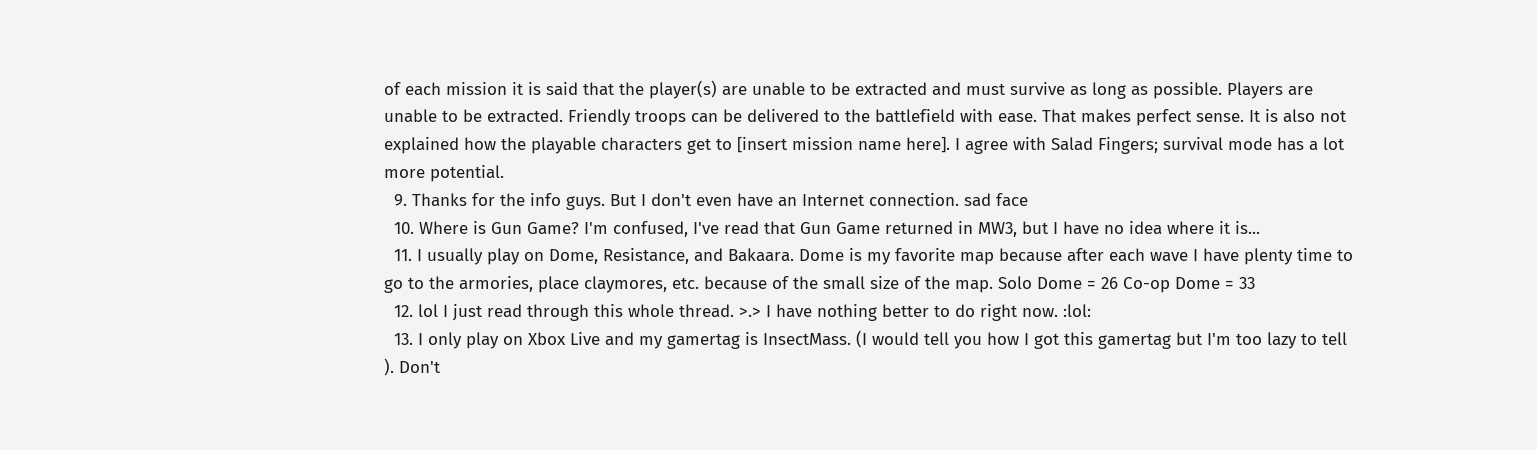of each mission it is said that the player(s) are unable to be extracted and must survive as long as possible. Players are unable to be extracted. Friendly troops can be delivered to the battlefield with ease. That makes perfect sense. It is also not explained how the playable characters get to [insert mission name here]. I agree with Salad Fingers; survival mode has a lot more potential.
  9. Thanks for the info guys. But I don't even have an Internet connection. sad face
  10. Where is Gun Game? I'm confused, I've read that Gun Game returned in MW3, but I have no idea where it is...
  11. I usually play on Dome, Resistance, and Bakaara. Dome is my favorite map because after each wave I have plenty time to go to the armories, place claymores, etc. because of the small size of the map. Solo Dome = 26 Co-op Dome = 33
  12. lol I just read through this whole thread. >.> I have nothing better to do right now. :lol:
  13. I only play on Xbox Live and my gamertag is InsectMass. (I would tell you how I got this gamertag but I'm too lazy to tell ). Don't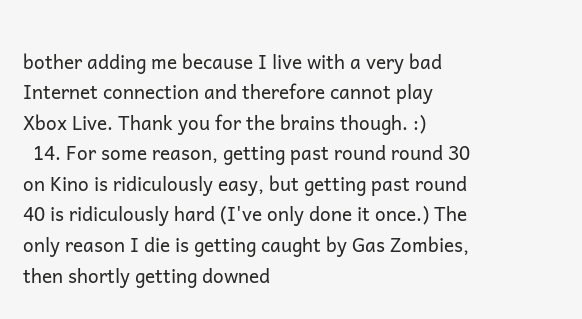bother adding me because I live with a very bad Internet connection and therefore cannot play Xbox Live. Thank you for the brains though. :)
  14. For some reason, getting past round round 30 on Kino is ridiculously easy, but getting past round 40 is ridiculously hard (I've only done it once.) The only reason I die is getting caught by Gas Zombies, then shortly getting downed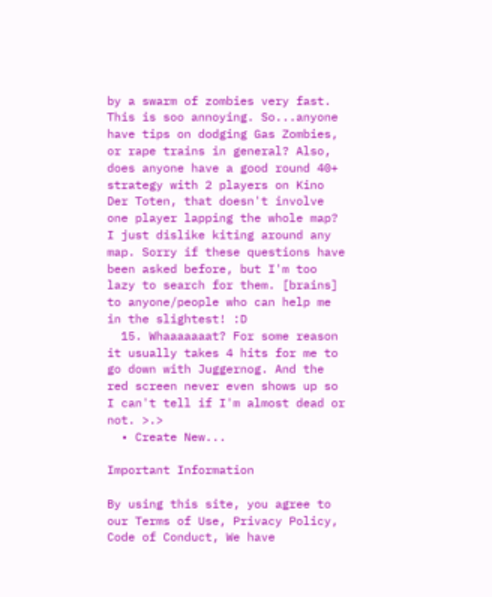by a swarm of zombies very fast. This is soo annoying. So...anyone have tips on dodging Gas Zombies, or rape trains in general? Also, does anyone have a good round 40+ strategy with 2 players on Kino Der Toten, that doesn't involve one player lapping the whole map? I just dislike kiting around any map. Sorry if these questions have been asked before, but I'm too lazy to search for them. [brains] to anyone/people who can help me in the slightest! :D
  15. Whaaaaaaat? For some reason it usually takes 4 hits for me to go down with Juggernog. And the red screen never even shows up so I can't tell if I'm almost dead or not. >.>
  • Create New...

Important Information

By using this site, you agree to our Terms of Use, Privacy Policy, Code of Conduct, We have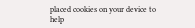placed cookies on your device to help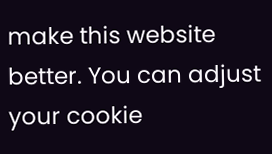make this website better. You can adjust your cookie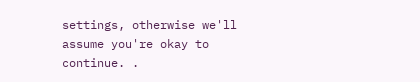settings, otherwise we'll assume you're okay to continue. .